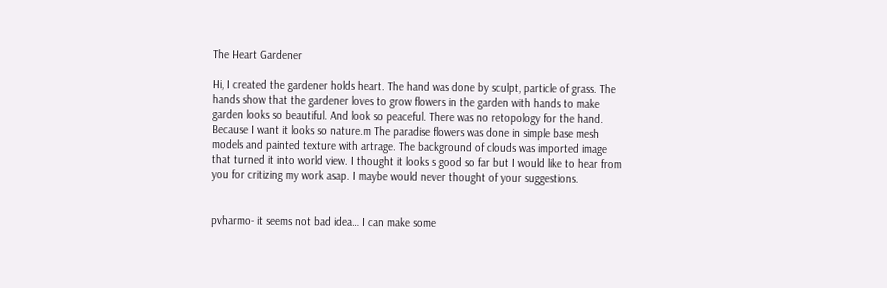The Heart Gardener

Hi, I created the gardener holds heart. The hand was done by sculpt, particle of grass. The hands show that the gardener loves to grow flowers in the garden with hands to make garden looks so beautiful. And look so peaceful. There was no retopology for the hand. Because I want it looks so nature.m The paradise flowers was done in simple base mesh models and painted texture with artrage. The background of clouds was imported image that turned it into world view. I thought it looks s good so far but I would like to hear from you for critizing my work asap. I maybe would never thought of your suggestions.


pvharmo- it seems not bad idea… I can make some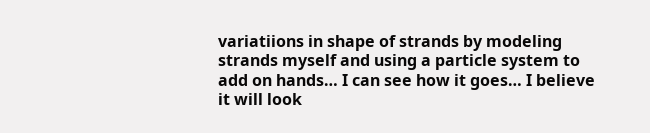variatiions in shape of strands by modeling strands myself and using a particle system to add on hands… I can see how it goes… I believe it will look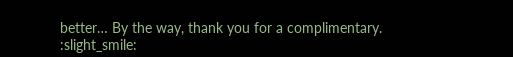better… By the way, thank you for a complimentary. :slight_smile: